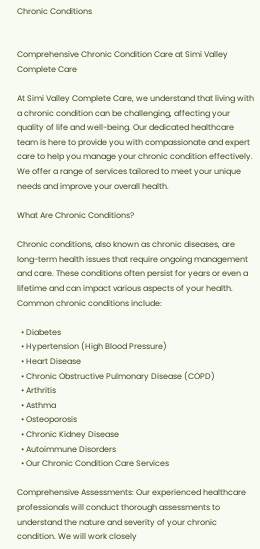Chronic Conditions


Comprehensive Chronic Condition Care at Simi Valley Complete Care

At Simi Valley Complete Care, we understand that living with a chronic condition can be challenging, affecting your quality of life and well-being. Our dedicated healthcare team is here to provide you with compassionate and expert care to help you manage your chronic condition effectively. We offer a range of services tailored to meet your unique needs and improve your overall health.

What Are Chronic Conditions?

Chronic conditions, also known as chronic diseases, are long-term health issues that require ongoing management and care. These conditions often persist for years or even a lifetime and can impact various aspects of your health. Common chronic conditions include:

  • Diabetes
  • Hypertension (High Blood Pressure)
  • Heart Disease
  • Chronic Obstructive Pulmonary Disease (COPD)
  • Arthritis
  • Asthma
  • Osteoporosis
  • Chronic Kidney Disease
  • Autoimmune Disorders
  • Our Chronic Condition Care Services

Comprehensive Assessments: Our experienced healthcare professionals will conduct thorough assessments to understand the nature and severity of your chronic condition. We will work closely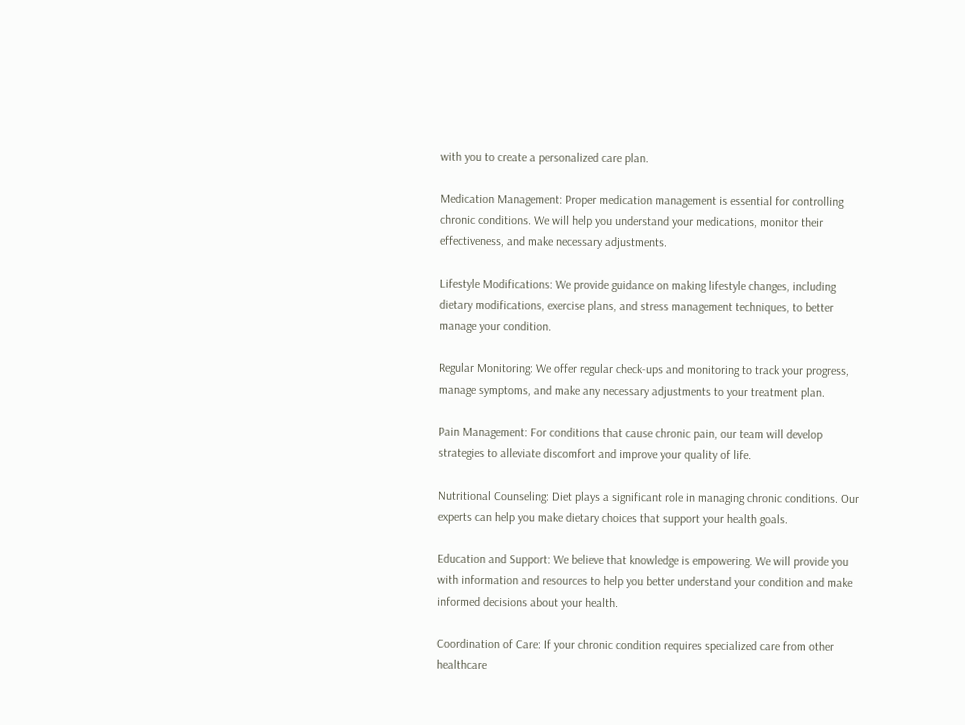with you to create a personalized care plan.

Medication Management: Proper medication management is essential for controlling chronic conditions. We will help you understand your medications, monitor their effectiveness, and make necessary adjustments.

Lifestyle Modifications: We provide guidance on making lifestyle changes, including dietary modifications, exercise plans, and stress management techniques, to better manage your condition.

Regular Monitoring: We offer regular check-ups and monitoring to track your progress, manage symptoms, and make any necessary adjustments to your treatment plan.

Pain Management: For conditions that cause chronic pain, our team will develop strategies to alleviate discomfort and improve your quality of life.

Nutritional Counseling: Diet plays a significant role in managing chronic conditions. Our experts can help you make dietary choices that support your health goals.

Education and Support: We believe that knowledge is empowering. We will provide you with information and resources to help you better understand your condition and make informed decisions about your health.

Coordination of Care: If your chronic condition requires specialized care from other healthcare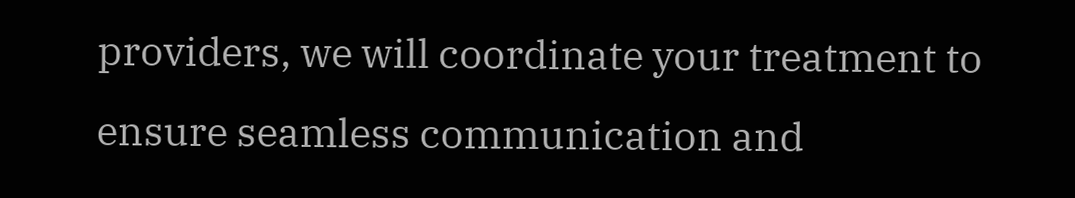providers, we will coordinate your treatment to ensure seamless communication and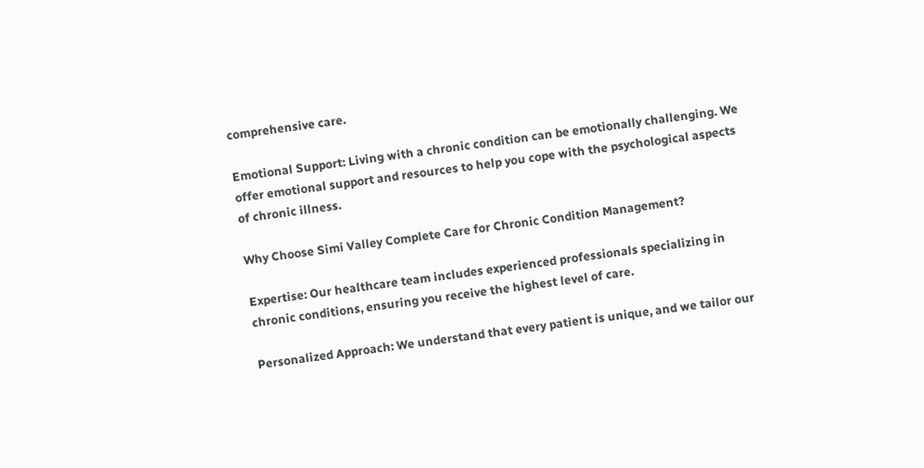comprehensive care.

Emotional Support: Living with a chronic condition can be emotionally challenging. We offer emotional support and resources to help you cope with the psychological aspects of chronic illness.

Why Choose Simi Valley Complete Care for Chronic Condition Management?

Expertise: Our healthcare team includes experienced professionals specializing in chronic conditions, ensuring you receive the highest level of care.

Personalized Approach: We understand that every patient is unique, and we tailor our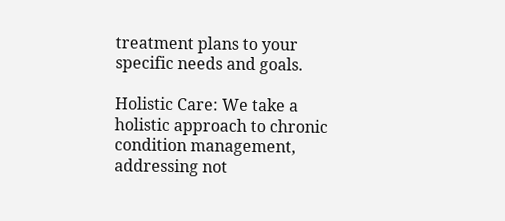treatment plans to your specific needs and goals.

Holistic Care: We take a holistic approach to chronic condition management, addressing not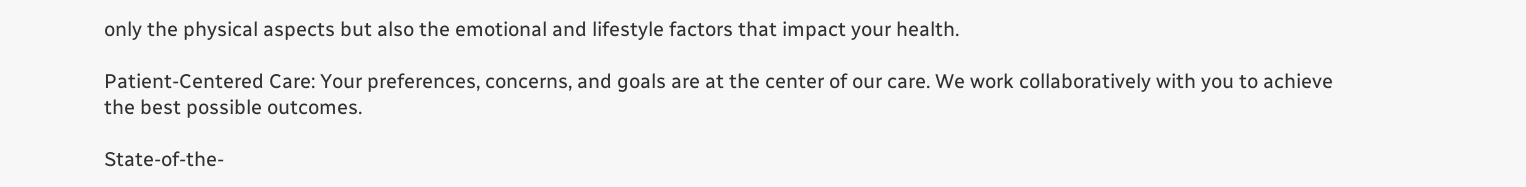only the physical aspects but also the emotional and lifestyle factors that impact your health.

Patient-Centered Care: Your preferences, concerns, and goals are at the center of our care. We work collaboratively with you to achieve the best possible outcomes.

State-of-the-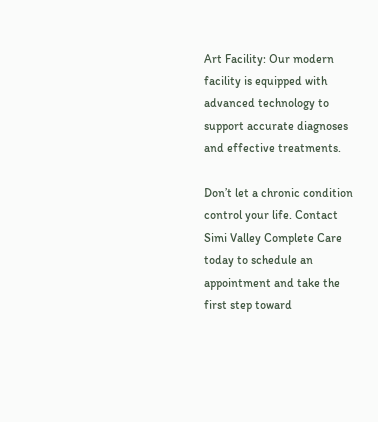Art Facility: Our modern facility is equipped with advanced technology to support accurate diagnoses and effective treatments.

Don’t let a chronic condition control your life. Contact Simi Valley Complete Care today to schedule an appointment and take the first step toward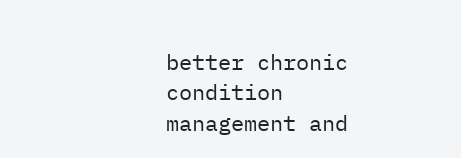better chronic condition management and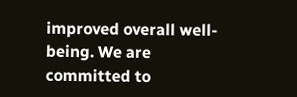improved overall well-being. We are committed to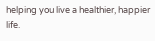helping you live a healthier, happier life.